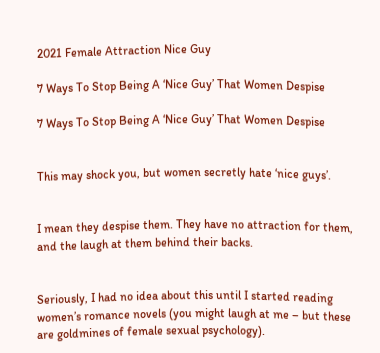2021 Female Attraction Nice Guy

7 Ways To Stop Being A ‘Nice Guy’ That Women Despise

7 Ways To Stop Being A ‘Nice Guy’ That Women Despise


This may shock you, but women secretly hate ‘nice guys’.


I mean they despise them. They have no attraction for them, and the laugh at them behind their backs.


Seriously, I had no idea about this until I started reading women’s romance novels (you might laugh at me – but these are goldmines of female sexual psychology).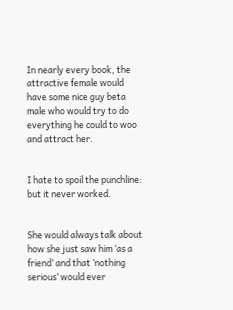In nearly every book, the attractive female would have some nice guy beta male who would try to do everything he could to woo and attract her.


I hate to spoil the punchline: but it never worked.


She would always talk about how she just saw him ‘as a friend’ and that ‘nothing serious’ would ever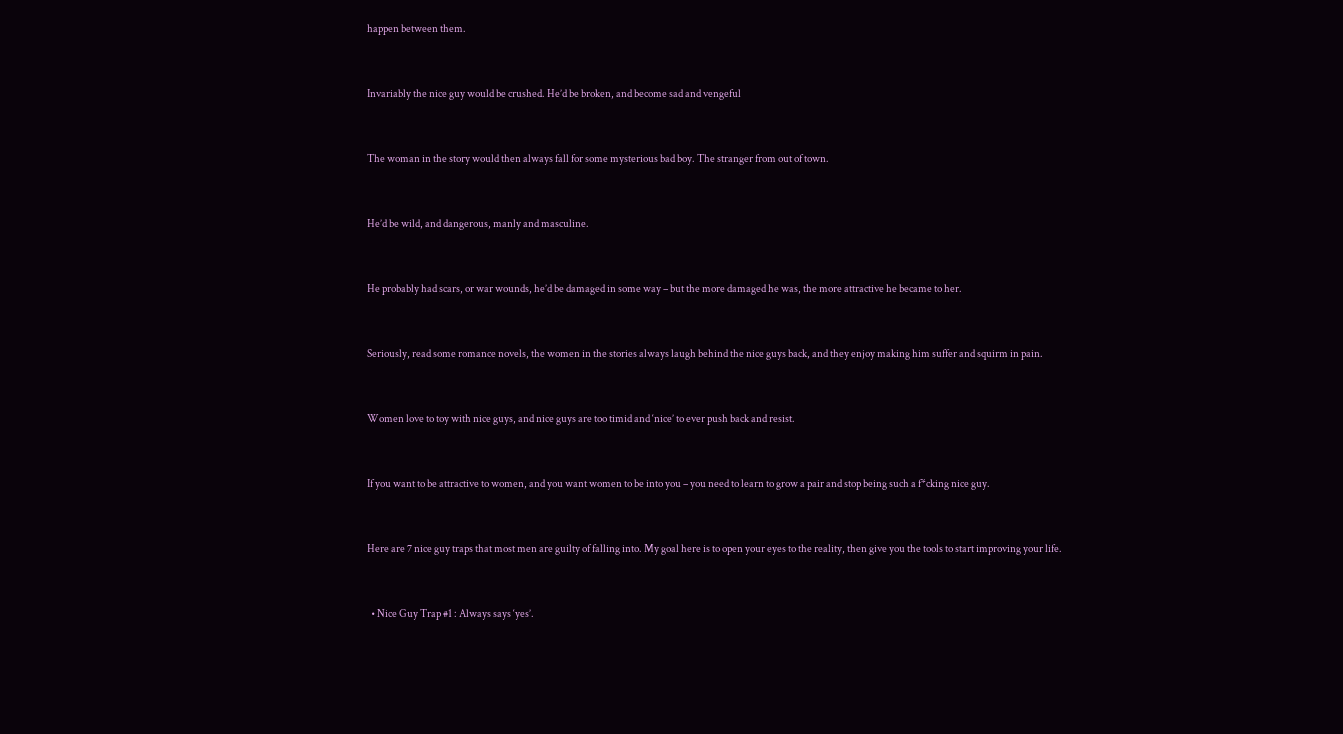happen between them.


Invariably the nice guy would be crushed. He’d be broken, and become sad and vengeful


The woman in the story would then always fall for some mysterious bad boy. The stranger from out of town.


He’d be wild, and dangerous, manly and masculine.


He probably had scars, or war wounds, he’d be damaged in some way – but the more damaged he was, the more attractive he became to her.


Seriously, read some romance novels, the women in the stories always laugh behind the nice guys back, and they enjoy making him suffer and squirm in pain.


Women love to toy with nice guys, and nice guys are too timid and ‘nice’ to ever push back and resist.


If you want to be attractive to women, and you want women to be into you – you need to learn to grow a pair and stop being such a f*cking nice guy.


Here are 7 nice guy traps that most men are guilty of falling into. My goal here is to open your eyes to the reality, then give you the tools to start improving your life.


  • Nice Guy Trap #1 : Always says ‘yes’.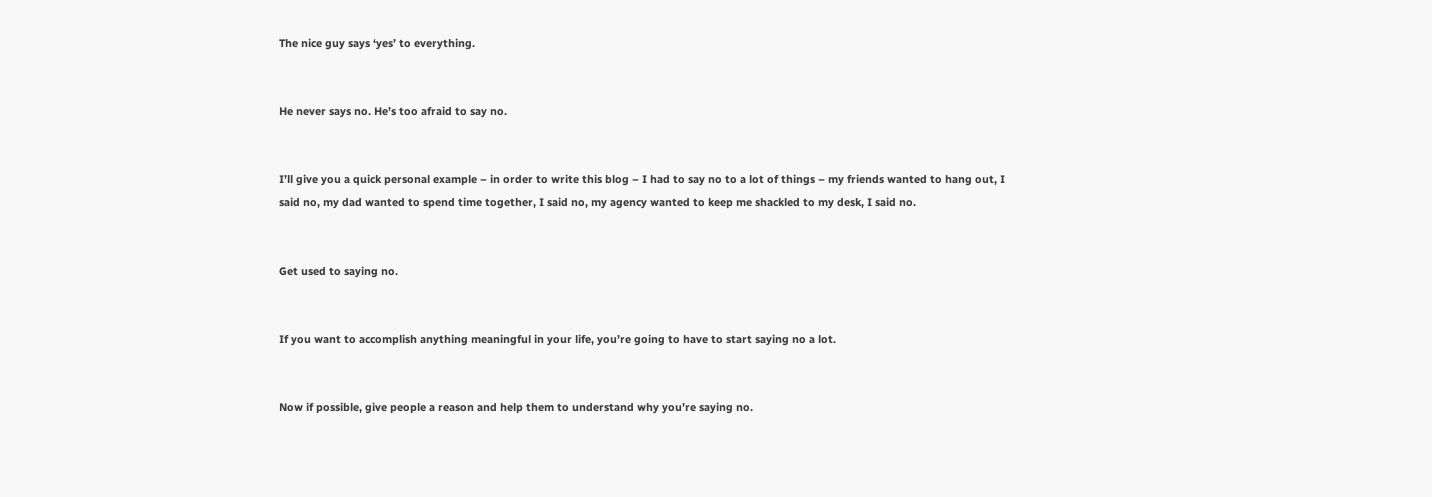The nice guy says ‘yes’ to everything.


He never says no. He’s too afraid to say no.


I’ll give you a quick personal example – in order to write this blog – I had to say no to a lot of things – my friends wanted to hang out, I said no, my dad wanted to spend time together, I said no, my agency wanted to keep me shackled to my desk, I said no.


Get used to saying no.


If you want to accomplish anything meaningful in your life, you’re going to have to start saying no a lot.


Now if possible, give people a reason and help them to understand why you’re saying no.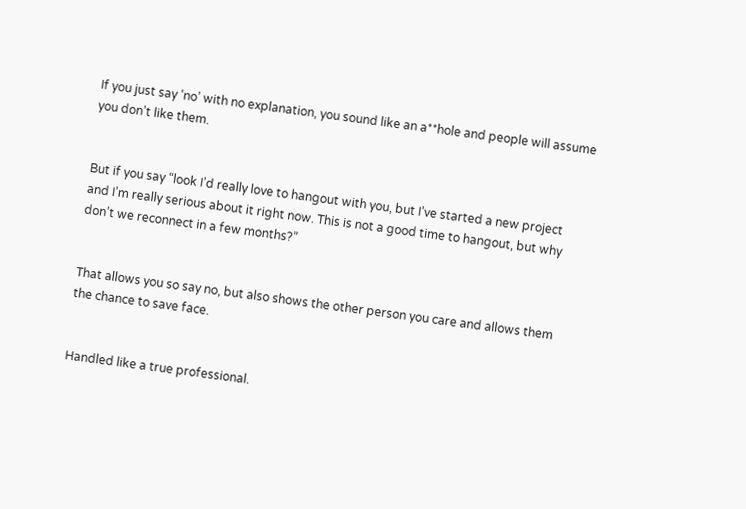If you just say ‘no’ with no explanation, you sound like an a**hole and people will assume you don’t like them.


But if you say “look I’d really love to hangout with you, but I’ve started a new project and I’m really serious about it right now. This is not a good time to hangout, but why don’t we reconnect in a few months?”


That allows you so say no, but also shows the other person you care and allows them the chance to save face.


Handled like a true professional.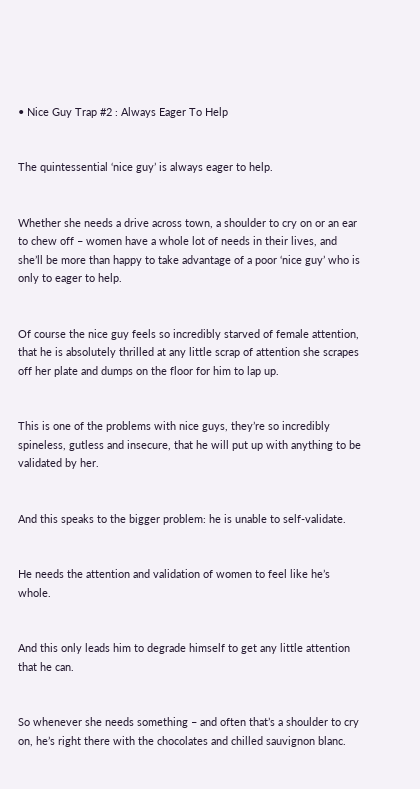• Nice Guy Trap #2 : Always Eager To Help


The quintessential ‘nice guy’ is always eager to help.


Whether she needs a drive across town, a shoulder to cry on or an ear to chew off – women have a whole lot of needs in their lives, and she’ll be more than happy to take advantage of a poor ‘nice guy’ who is only to eager to help.


Of course the nice guy feels so incredibly starved of female attention, that he is absolutely thrilled at any little scrap of attention she scrapes off her plate and dumps on the floor for him to lap up.


This is one of the problems with nice guys, they’re so incredibly spineless, gutless and insecure, that he will put up with anything to be validated by her.


And this speaks to the bigger problem: he is unable to self-validate.


He needs the attention and validation of women to feel like he’s whole.


And this only leads him to degrade himself to get any little attention that he can.


So whenever she needs something – and often that’s a shoulder to cry on, he’s right there with the chocolates and chilled sauvignon blanc.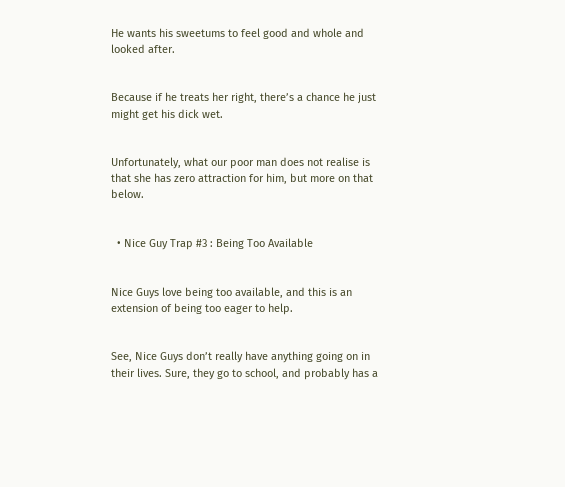He wants his sweetums to feel good and whole and looked after.


Because if he treats her right, there’s a chance he just might get his dick wet.


Unfortunately, what our poor man does not realise is that she has zero attraction for him, but more on that below.


  • Nice Guy Trap #3 : Being Too Available


Nice Guys love being too available, and this is an extension of being too eager to help.


See, Nice Guys don’t really have anything going on in their lives. Sure, they go to school, and probably has a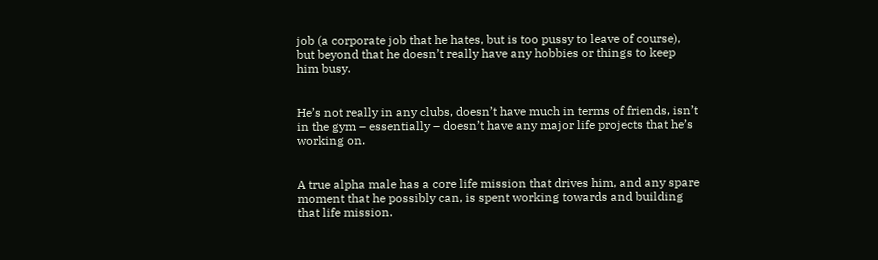job (a corporate job that he hates, but is too pussy to leave of course), but beyond that he doesn’t really have any hobbies or things to keep him busy.


He’s not really in any clubs, doesn’t have much in terms of friends, isn’t in the gym – essentially – doesn’t have any major life projects that he’s working on.


A true alpha male has a core life mission that drives him, and any spare moment that he possibly can, is spent working towards and building that life mission.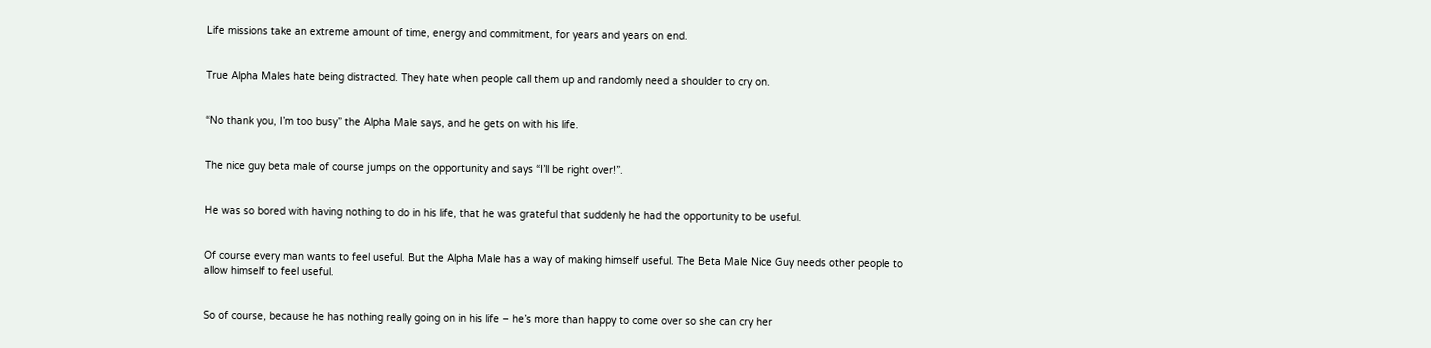Life missions take an extreme amount of time, energy and commitment, for years and years on end.


True Alpha Males hate being distracted. They hate when people call them up and randomly need a shoulder to cry on.


“No thank you, I’m too busy” the Alpha Male says, and he gets on with his life.


The nice guy beta male of course jumps on the opportunity and says “I’ll be right over!”.


He was so bored with having nothing to do in his life, that he was grateful that suddenly he had the opportunity to be useful.


Of course every man wants to feel useful. But the Alpha Male has a way of making himself useful. The Beta Male Nice Guy needs other people to allow himself to feel useful.


So of course, because he has nothing really going on in his life – he’s more than happy to come over so she can cry her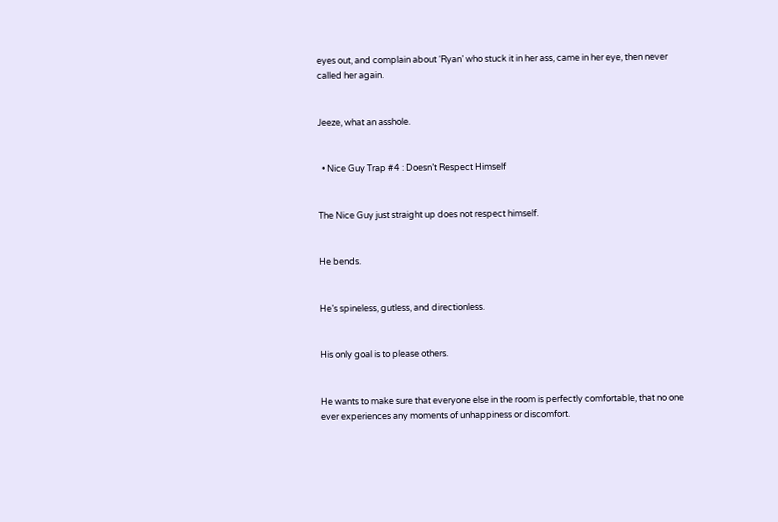eyes out, and complain about ‘Ryan’ who stuck it in her ass, came in her eye, then never called her again.


Jeeze, what an asshole.


  • Nice Guy Trap #4 : Doesn’t Respect Himself


The Nice Guy just straight up does not respect himself.


He bends.


He’s spineless, gutless, and directionless.


His only goal is to please others.


He wants to make sure that everyone else in the room is perfectly comfortable, that no one ever experiences any moments of unhappiness or discomfort.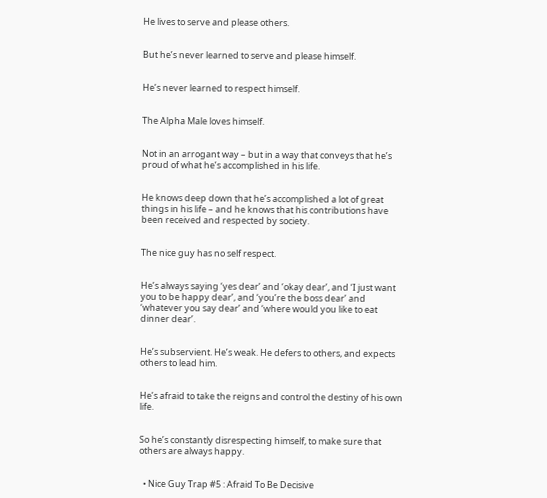He lives to serve and please others.


But he’s never learned to serve and please himself.


He’s never learned to respect himself.


The Alpha Male loves himself.


Not in an arrogant way – but in a way that conveys that he’s proud of what he’s accomplished in his life.


He knows deep down that he’s accomplished a lot of great things in his life – and he knows that his contributions have been received and respected by society.


The nice guy has no self respect.


He’s always saying ‘yes dear’ and ‘okay dear’, and ‘I just want you to be happy dear’, and ‘you’re the boss dear’ and ‘whatever you say dear’ and ‘where would you like to eat dinner dear’.


He’s subservient. He’s weak. He defers to others, and expects others to lead him.


He’s afraid to take the reigns and control the destiny of his own life.


So he’s constantly disrespecting himself, to make sure that others are always happy.


  • Nice Guy Trap #5 : Afraid To Be Decisive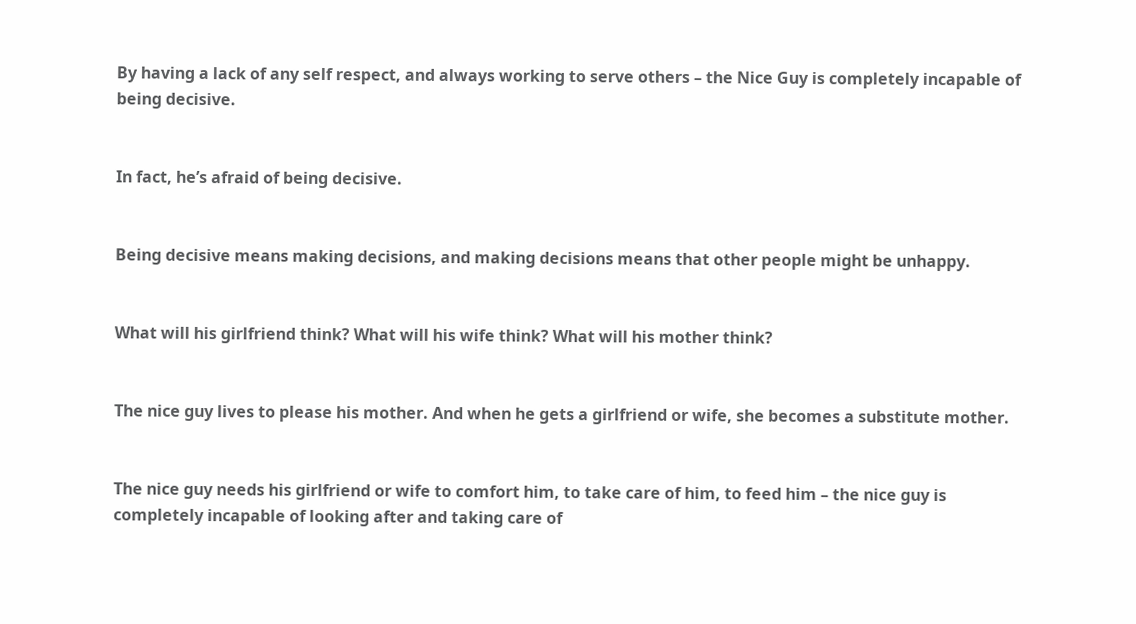By having a lack of any self respect, and always working to serve others – the Nice Guy is completely incapable of being decisive.


In fact, he’s afraid of being decisive.


Being decisive means making decisions, and making decisions means that other people might be unhappy.


What will his girlfriend think? What will his wife think? What will his mother think?


The nice guy lives to please his mother. And when he gets a girlfriend or wife, she becomes a substitute mother.


The nice guy needs his girlfriend or wife to comfort him, to take care of him, to feed him – the nice guy is completely incapable of looking after and taking care of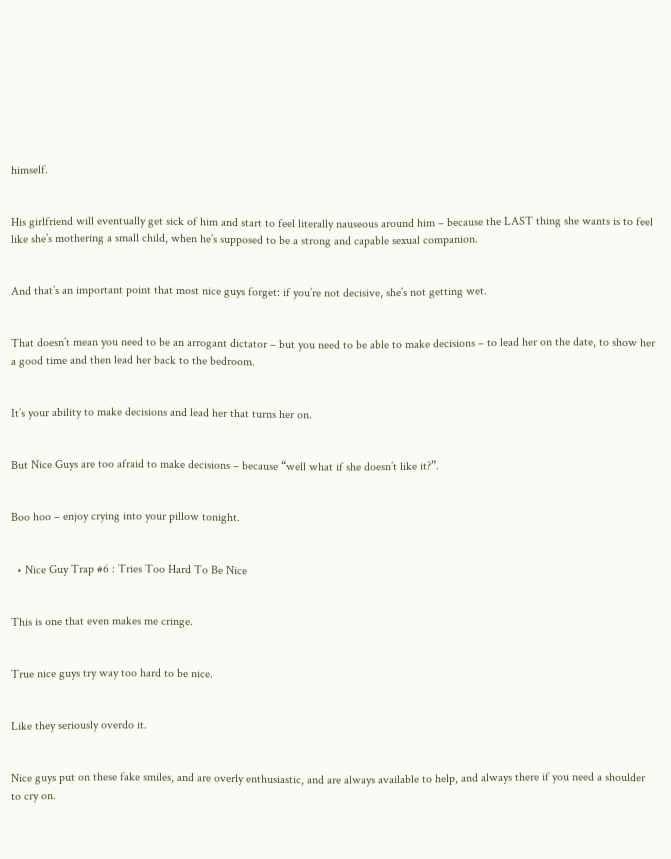himself.


His girlfriend will eventually get sick of him and start to feel literally nauseous around him – because the LAST thing she wants is to feel like she’s mothering a small child, when he’s supposed to be a strong and capable sexual companion.


And that’s an important point that most nice guys forget: if you’re not decisive, she’s not getting wet.


That doesn’t mean you need to be an arrogant dictator – but you need to be able to make decisions – to lead her on the date, to show her a good time and then lead her back to the bedroom.


It’s your ability to make decisions and lead her that turns her on.


But Nice Guys are too afraid to make decisions – because “well what if she doesn’t like it?”.


Boo hoo – enjoy crying into your pillow tonight.


  • Nice Guy Trap #6 : Tries Too Hard To Be Nice


This is one that even makes me cringe.


True nice guys try way too hard to be nice.


Like they seriously overdo it.


Nice guys put on these fake smiles, and are overly enthusiastic, and are always available to help, and always there if you need a shoulder to cry on.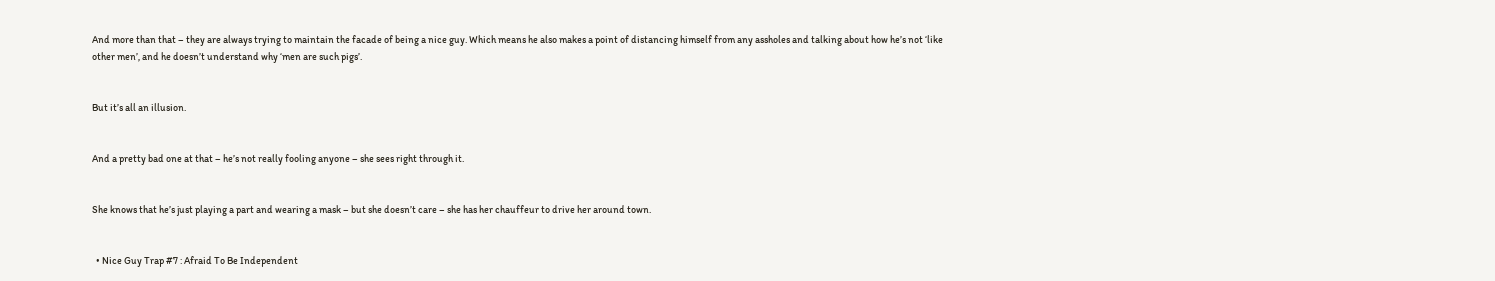And more than that – they are always trying to maintain the facade of being a nice guy. Which means he also makes a point of distancing himself from any assholes and talking about how he’s not ‘like other men’, and he doesn’t understand why ‘men are such pigs’.


But it’s all an illusion.


And a pretty bad one at that – he’s not really fooling anyone – she sees right through it.


She knows that he’s just playing a part and wearing a mask – but she doesn’t care – she has her chauffeur to drive her around town.


  • Nice Guy Trap #7 : Afraid To Be Independent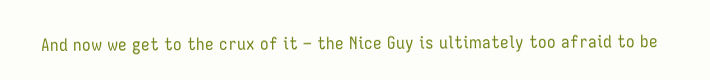And now we get to the crux of it – the Nice Guy is ultimately too afraid to be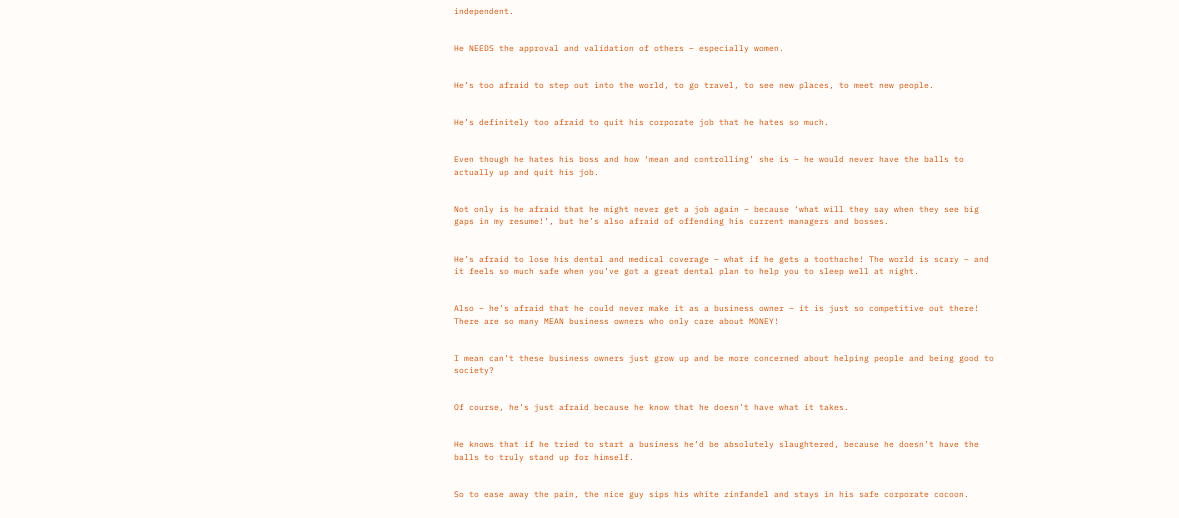independent.


He NEEDS the approval and validation of others – especially women.


He’s too afraid to step out into the world, to go travel, to see new places, to meet new people.


He’s definitely too afraid to quit his corporate job that he hates so much.


Even though he hates his boss and how ‘mean and controlling’ she is – he would never have the balls to actually up and quit his job.


Not only is he afraid that he might never get a job again – because ‘what will they say when they see big gaps in my resume!’, but he’s also afraid of offending his current managers and bosses.


He’s afraid to lose his dental and medical coverage – what if he gets a toothache! The world is scary – and it feels so much safe when you’ve got a great dental plan to help you to sleep well at night.


Also – he’s afraid that he could never make it as a business owner – it is just so competitive out there! There are so many MEAN business owners who only care about MONEY!


I mean can’t these business owners just grow up and be more concerned about helping people and being good to society?


Of course, he’s just afraid because he know that he doesn’t have what it takes.


He knows that if he tried to start a business he’d be absolutely slaughtered, because he doesn’t have the balls to truly stand up for himself.


So to ease away the pain, the nice guy sips his white zinfandel and stays in his safe corporate cocoon.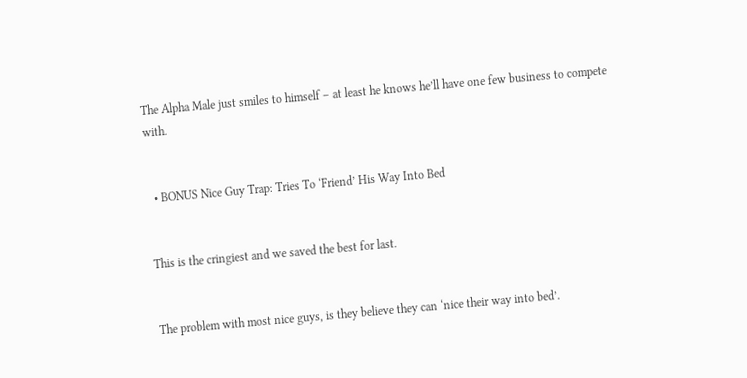The Alpha Male just smiles to himself – at least he knows he’ll have one few business to compete with.


  • BONUS Nice Guy Trap: Tries To ‘Friend’ His Way Into Bed


This is the cringiest and we saved the best for last.


The problem with most nice guys, is they believe they can ‘nice their way into bed’.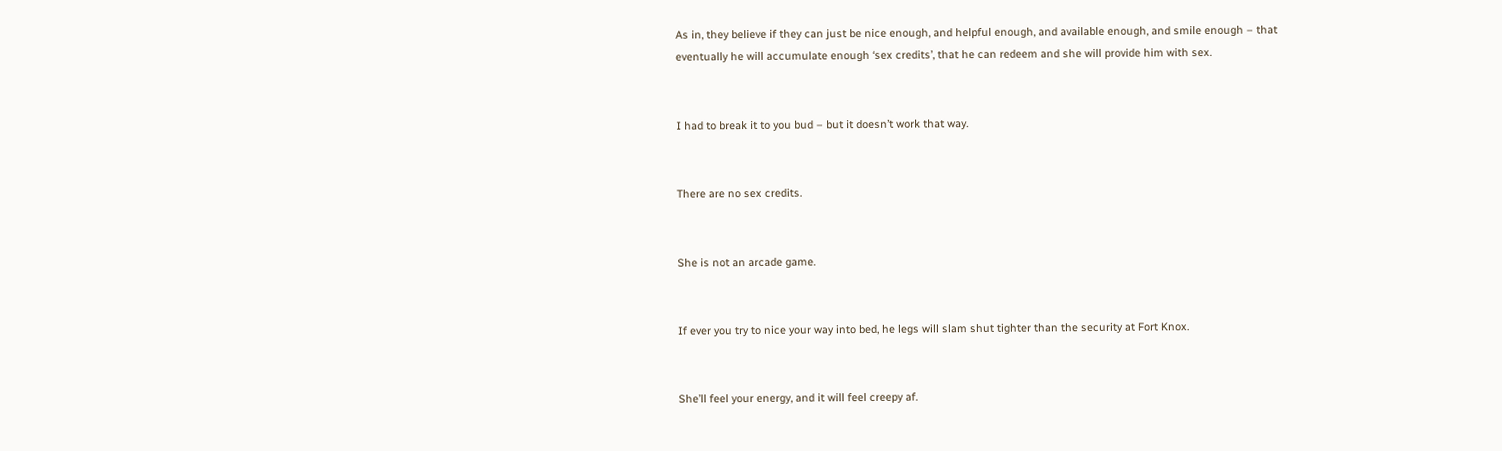As in, they believe if they can just be nice enough, and helpful enough, and available enough, and smile enough – that eventually he will accumulate enough ‘sex credits’, that he can redeem and she will provide him with sex.


I had to break it to you bud – but it doesn’t work that way.


There are no sex credits.


She is not an arcade game.


If ever you try to nice your way into bed, he legs will slam shut tighter than the security at Fort Knox.


She’ll feel your energy, and it will feel creepy af.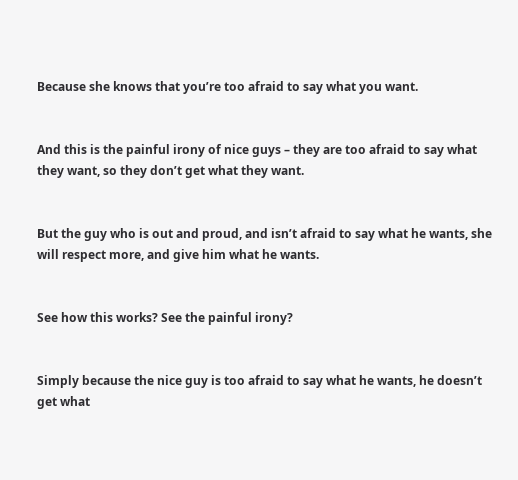Because she knows that you’re too afraid to say what you want.


And this is the painful irony of nice guys – they are too afraid to say what they want, so they don’t get what they want.


But the guy who is out and proud, and isn’t afraid to say what he wants, she will respect more, and give him what he wants.


See how this works? See the painful irony?


Simply because the nice guy is too afraid to say what he wants, he doesn’t get what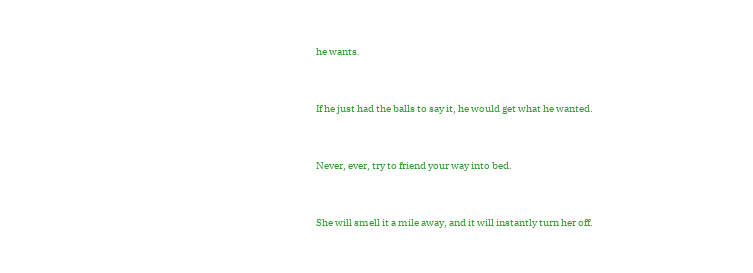he wants.


If he just had the balls to say it, he would get what he wanted.


Never, ever, try to friend your way into bed.


She will smell it a mile away, and it will instantly turn her off.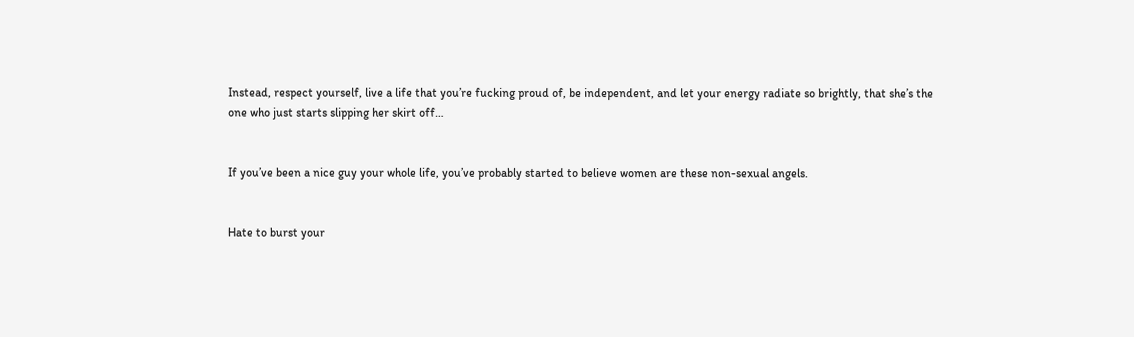Instead, respect yourself, live a life that you’re fucking proud of, be independent, and let your energy radiate so brightly, that she’s the one who just starts slipping her skirt off…


If you’ve been a nice guy your whole life, you’ve probably started to believe women are these non-sexual angels.


Hate to burst your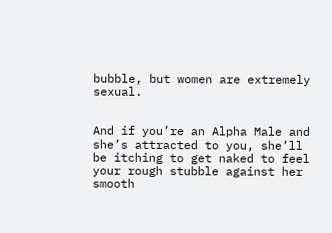bubble, but women are extremely sexual.


And if you’re an Alpha Male and she’s attracted to you, she’ll be itching to get naked to feel your rough stubble against her smooth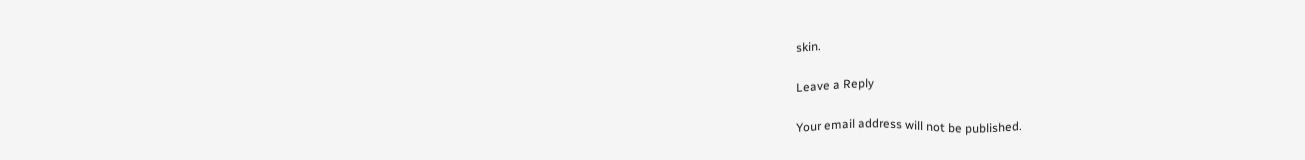skin.

Leave a Reply

Your email address will not be published.